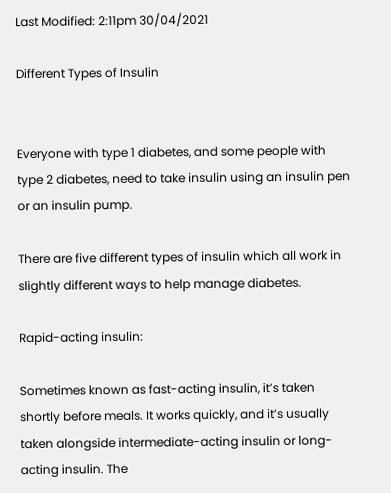Last Modified: 2:11pm 30/04/2021

Different Types of Insulin


Everyone with type 1 diabetes, and some people with type 2 diabetes, need to take insulin using an insulin pen or an insulin pump.

There are five different types of insulin which all work in slightly different ways to help manage diabetes.

Rapid-acting insulin:

Sometimes known as fast-acting insulin, it’s taken shortly before meals. It works quickly, and it’s usually taken alongside intermediate-acting insulin or long-acting insulin. The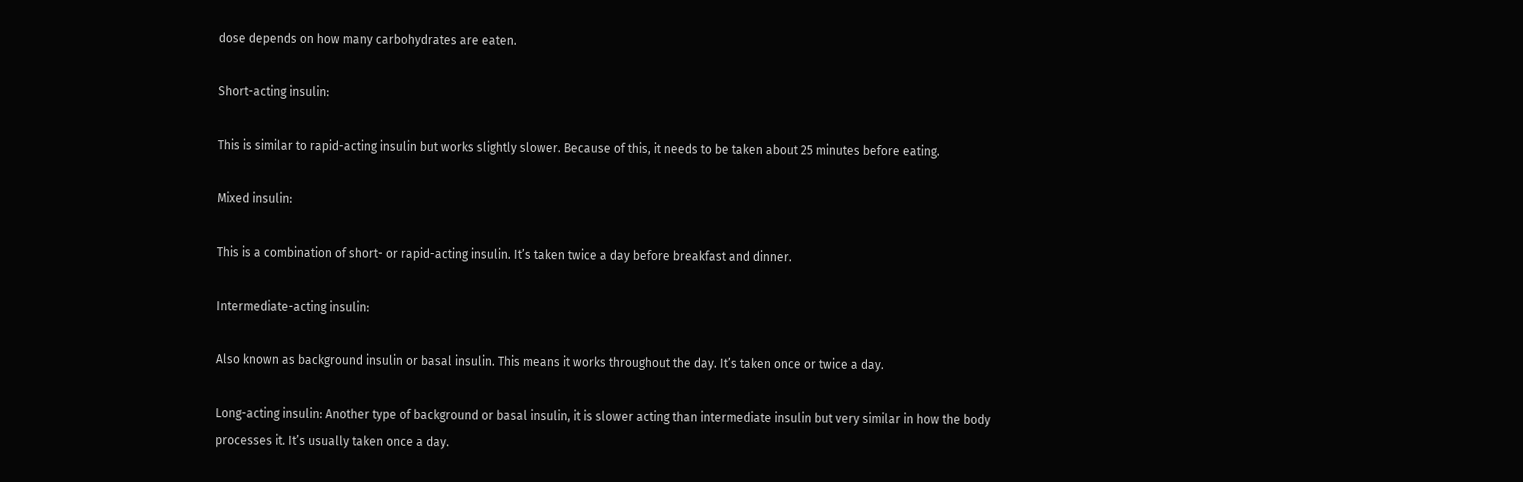dose depends on how many carbohydrates are eaten.

Short-acting insulin:

This is similar to rapid-acting insulin but works slightly slower. Because of this, it needs to be taken about 25 minutes before eating.

Mixed insulin:

This is a combination of short- or rapid-acting insulin. It’s taken twice a day before breakfast and dinner.

Intermediate-acting insulin:

Also known as background insulin or basal insulin. This means it works throughout the day. It’s taken once or twice a day.

Long-acting insulin: Another type of background or basal insulin, it is slower acting than intermediate insulin but very similar in how the body processes it. It’s usually taken once a day.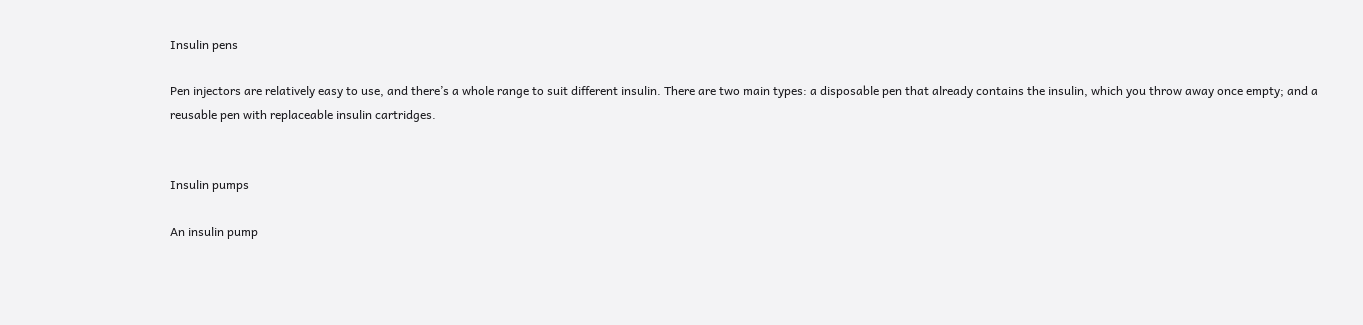Insulin pens

Pen injectors are relatively easy to use, and there’s a whole range to suit different insulin. There are two main types: a disposable pen that already contains the insulin, which you throw away once empty; and a reusable pen with replaceable insulin cartridges.


Insulin pumps

An insulin pump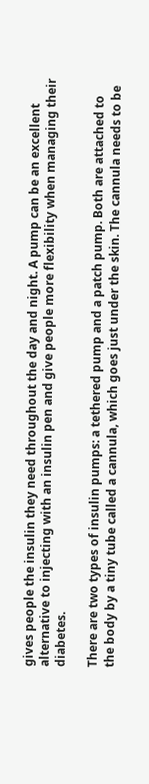gives people the insulin they need throughout the day and night. A pump can be an excellent alternative to injecting with an insulin pen and give people more flexibility when managing their diabetes.

There are two types of insulin pumps: a tethered pump and a patch pump. Both are attached to the body by a tiny tube called a cannula, which goes just under the skin. The cannula needs to be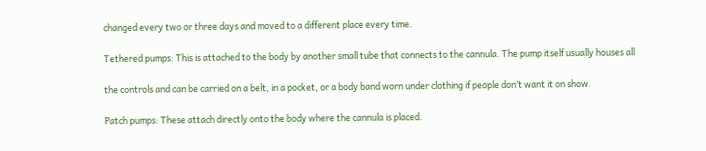changed every two or three days and moved to a different place every time.

Tethered pumps: This is attached to the body by another small tube that connects to the cannula. The pump itself usually houses all

the controls and can be carried on a belt, in a pocket, or a body band worn under clothing if people don’t want it on show.

Patch pumps: These attach directly onto the body where the cannula is placed.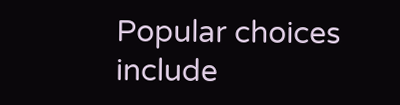Popular choices include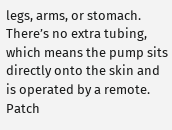legs, arms, or stomach. There’s no extra tubing, which means the pump sits directly onto the skin and is operated by a remote. Patch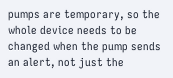pumps are temporary, so the whole device needs to be changed when the pump sends an alert, not just the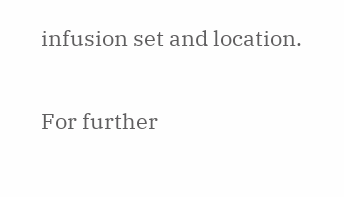infusion set and location.

For further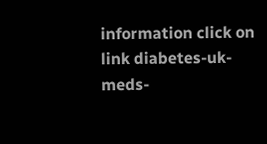information click on link diabetes-uk-meds-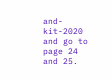and-kit-2020  and go to page 24 and 25.